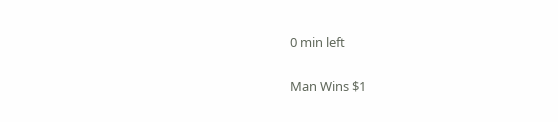0 min left

Man Wins $1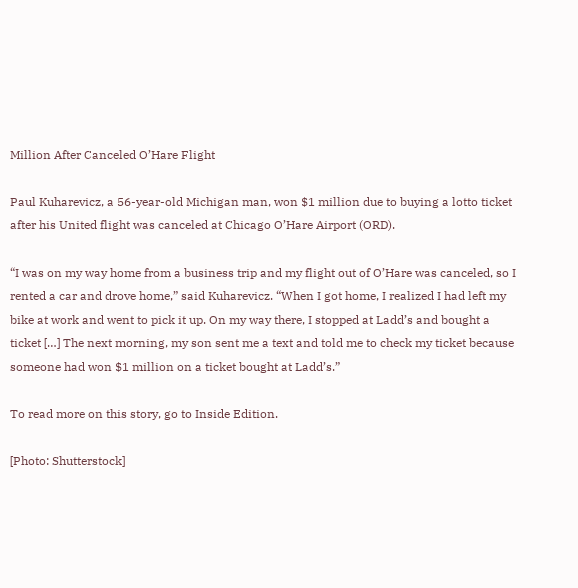Million After Canceled O’Hare Flight

Paul Kuharevicz, a 56-year-old Michigan man, won $1 million due to buying a lotto ticket after his United flight was canceled at Chicago O’Hare Airport (ORD).

“I was on my way home from a business trip and my flight out of O’Hare was canceled, so I rented a car and drove home,” said Kuharevicz. “When I got home, I realized I had left my bike at work and went to pick it up. On my way there, I stopped at Ladd’s and bought a ticket […] The next morning, my son sent me a text and told me to check my ticket because someone had won $1 million on a ticket bought at Ladd’s.”

To read more on this story, go to Inside Edition.

[Photo: Shutterstock]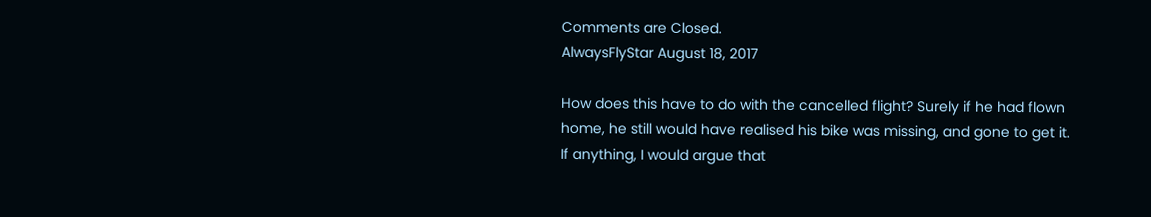Comments are Closed.
AlwaysFlyStar August 18, 2017

How does this have to do with the cancelled flight? Surely if he had flown home, he still would have realised his bike was missing, and gone to get it. If anything, I would argue that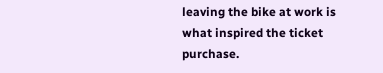leaving the bike at work is what inspired the ticket purchase.